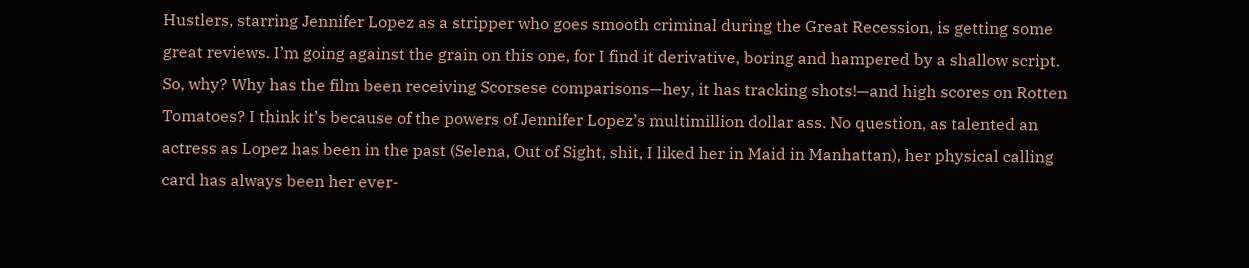Hustlers, starring Jennifer Lopez as a stripper who goes smooth criminal during the Great Recession, is getting some great reviews. I’m going against the grain on this one, for I find it derivative, boring and hampered by a shallow script. So, why? Why has the film been receiving Scorsese comparisons—hey, it has tracking shots!—and high scores on Rotten Tomatoes? I think it’s because of the powers of Jennifer Lopez’s multimillion dollar ass. No question, as talented an actress as Lopez has been in the past (Selena, Out of Sight, shit, I liked her in Maid in Manhattan), her physical calling card has always been her ever-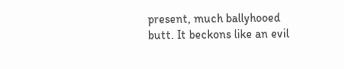present, much ballyhooed butt. It beckons like an evil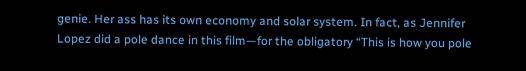genie. Her ass has its own economy and solar system. In fact, as Jennifer Lopez did a pole dance in this film—for the obligatory “This is how you pole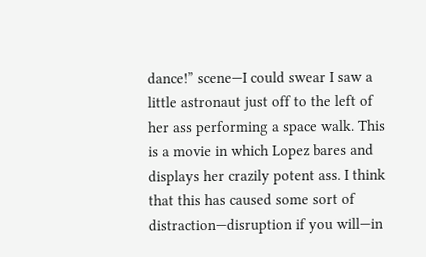dance!” scene—I could swear I saw a little astronaut just off to the left of her ass performing a space walk. This is a movie in which Lopez bares and displays her crazily potent ass. I think that this has caused some sort of distraction—disruption if you will—in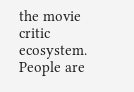the movie critic ecosystem. People are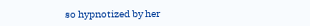so hypnotized by her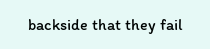backside that they fail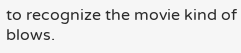to recognize the movie kind of blows.